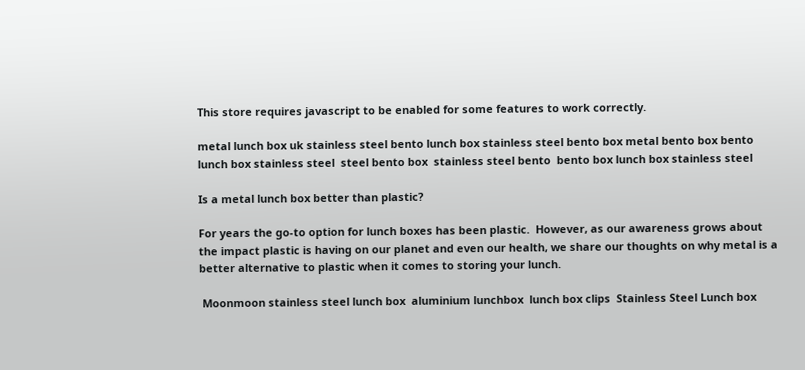This store requires javascript to be enabled for some features to work correctly.

metal lunch box uk stainless steel bento lunch box stainless steel bento box metal bento box bento lunch box stainless steel  steel bento box  stainless steel bento  bento box lunch box stainless steel

Is a metal lunch box better than plastic?

For years the go-to option for lunch boxes has been plastic.  However, as our awareness grows about the impact plastic is having on our planet and even our health, we share our thoughts on why metal is a better alternative to plastic when it comes to storing your lunch.

 Moonmoon stainless steel lunch box  aluminium lunchbox  lunch box clips  Stainless Steel Lunch box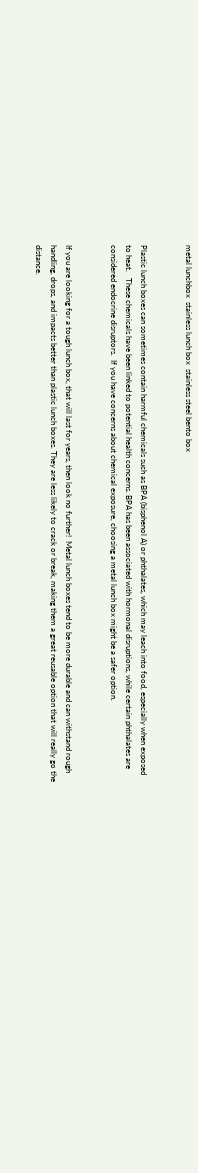metal lunchbox  stainless lunch box  stainless steel bento box


Plastic lunch boxes can sometimes contain harmful chemicals such as BPA (bisphenol A) or phthalates, which may leach into food, especially when exposed to heat.   These chemicals have been linked to potential health concerns. BPA has been associated with hormonal disruptions, while certain phthalates are considered endocrine disruptors.  If you have concerns about chemical exposure, choosing a metal lunch box might be a safer option.


If you are looking for a tough lunch box, that will last for years, then look no further!  Metal lunch boxes tend to be more durable and can withstand rough handling, drops, and impacts better than plastic lunch boxes. They are less likely to crack or break, making them a great reusable option that will really go the distance.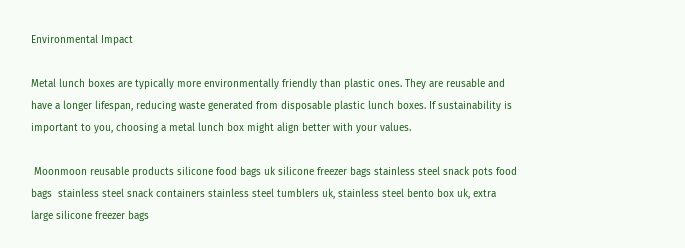Environmental Impact

Metal lunch boxes are typically more environmentally friendly than plastic ones. They are reusable and have a longer lifespan, reducing waste generated from disposable plastic lunch boxes. If sustainability is important to you, choosing a metal lunch box might align better with your values.

 Moonmoon reusable products silicone food bags uk silicone freezer bags stainless steel snack pots food bags  stainless steel snack containers stainless steel tumblers uk, stainless steel bento box uk, extra large silicone freezer bags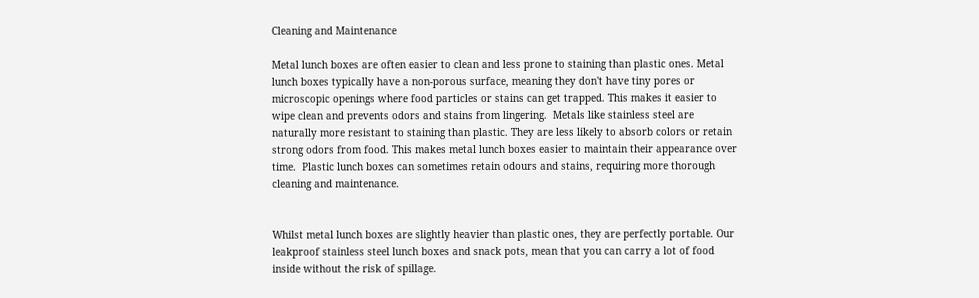Cleaning and Maintenance

Metal lunch boxes are often easier to clean and less prone to staining than plastic ones. Metal lunch boxes typically have a non-porous surface, meaning they don't have tiny pores or microscopic openings where food particles or stains can get trapped. This makes it easier to wipe clean and prevents odors and stains from lingering.  Metals like stainless steel are naturally more resistant to staining than plastic. They are less likely to absorb colors or retain strong odors from food. This makes metal lunch boxes easier to maintain their appearance over time.  Plastic lunch boxes can sometimes retain odours and stains, requiring more thorough cleaning and maintenance.


Whilst metal lunch boxes are slightly heavier than plastic ones, they are perfectly portable. Our leakproof stainless steel lunch boxes and snack pots, mean that you can carry a lot of food inside without the risk of spillage.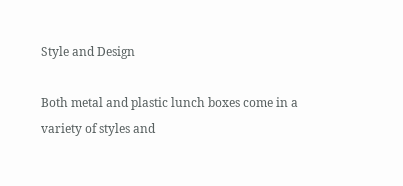Style and Design

Both metal and plastic lunch boxes come in a variety of styles and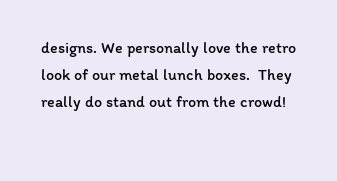designs. We personally love the retro look of our metal lunch boxes.  They really do stand out from the crowd!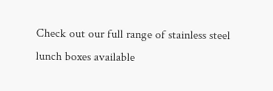Check out our full range of stainless steel lunch boxes available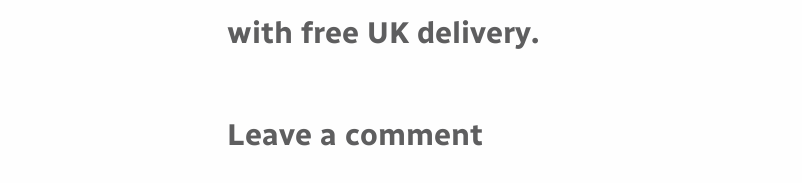with free UK delivery.

Leave a comment